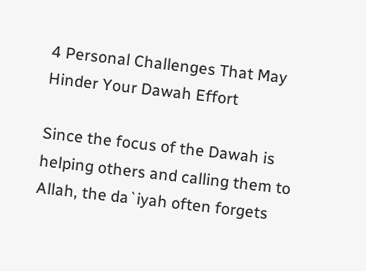4 Personal Challenges That May Hinder Your Dawah Effort

Since the focus of the Dawah is helping others and calling them to Allah, the da`iyah often forgets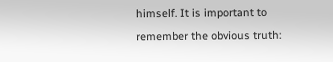himself. It is important to remember the obvious truth: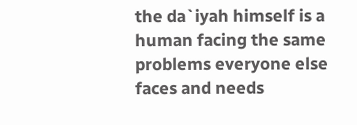the da`iyah himself is a human facing the same problems everyone else faces and needs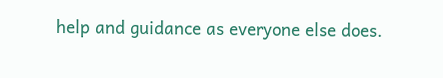help and guidance as everyone else does.